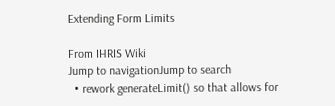Extending Form Limits

From IHRIS Wiki
Jump to navigationJump to search
  • rework generateLimit() so that allows for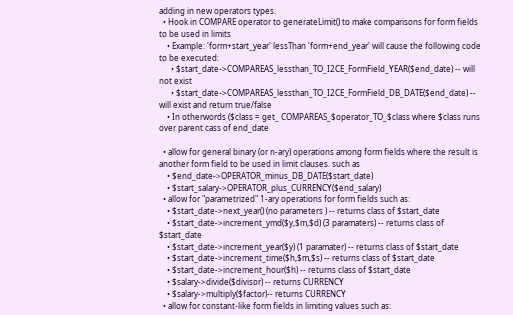adding in new operators types.
  • Hook in COMPARE operator to generateLimit() to make comparisons for form fields to be used in limits
    • Example: 'form+start_year' lessThan 'form+end_year' will cause the following code to be executed:
      • $start_date->COMPAREAS_lessthan_TO_I2CE_FormField_YEAR($end_date) -- will not exist
      • $start_date->COMPAREAS_lessthan_TO_I2CE_FormField_DB_DATE($end_date) -- will exist and return true/false
    • In otherwords ($class = get_ COMPAREAS_$operator_TO_$class where $class runs over parent cass of end_date

  • allow for general binary (or n-ary) operations among form fields where the result is another form field to be used in limit clauses. such as
    • $end_date->OPERATOR_minus_DB_DATE($start_date)
    • $start_salary->OPERATOR_plus_CURRENCY($end_salary)
  • allow for "parametrized" 1-ary operations for form fields such as:
    • $start_date->next_year() (no parameters ) -- returns class of $start_date
    • $start_date->increment_ymd($y,$m,$d) (3 paramaters) -- returns class of $start_date
    • $start_date->increment_year($y) (1 paramater) -- returns class of $start_date
    • $start_date->increment_time($h,$m,$s) -- returns class of $start_date
    • $start_date->increment_hour($h) -- returns class of $start_date
    • $salary->divide($divisor) -- returns CURRENCY
    • $salary->multiply($factor)-- returns CURRENCY
  • allow for constant-like form fields in limiting values such as: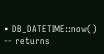• DB_DATETIME::now() -- returns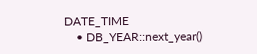DATE_TIME
    • DB_YEAR::next_year()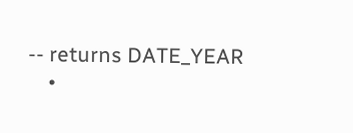-- returns DATE_YEAR
    •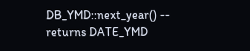DB_YMD::next_year() -- returns DATE_YMD